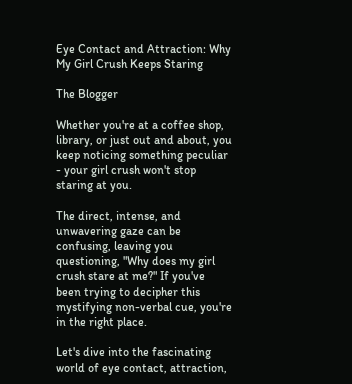Eye Contact and Attraction: Why My Girl Crush Keeps Staring

The Blogger

Whether you're at a coffee shop, library, or just out and about, you keep noticing something peculiar - your girl crush won't stop staring at you.

The direct, intense, and unwavering gaze can be confusing, leaving you questioning, "Why does my girl crush stare at me?" If you've been trying to decipher this mystifying non-verbal cue, you're in the right place.

Let's dive into the fascinating world of eye contact, attraction,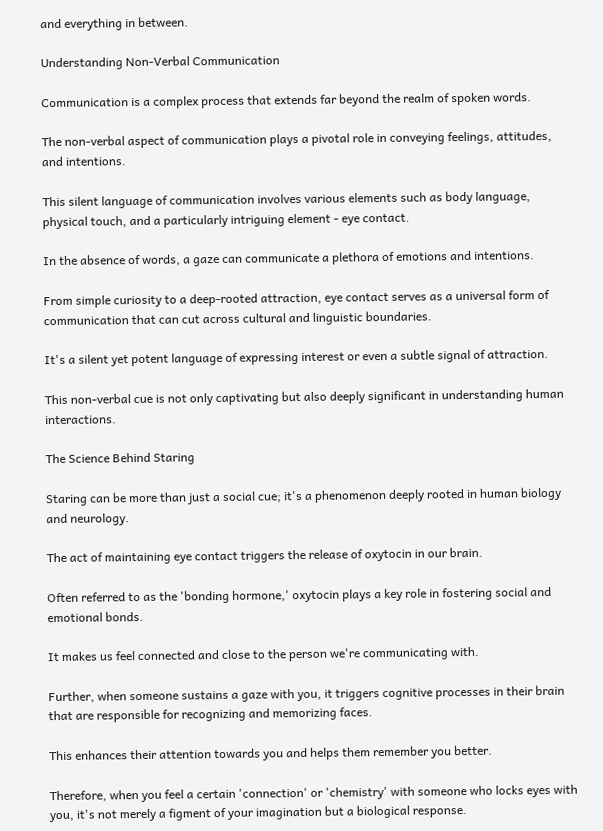and everything in between.

Understanding Non-Verbal Communication

Communication is a complex process that extends far beyond the realm of spoken words.

The non-verbal aspect of communication plays a pivotal role in conveying feelings, attitudes, and intentions.

This silent language of communication involves various elements such as body language, physical touch, and a particularly intriguing element - eye contact.

In the absence of words, a gaze can communicate a plethora of emotions and intentions.

From simple curiosity to a deep-rooted attraction, eye contact serves as a universal form of communication that can cut across cultural and linguistic boundaries.

It's a silent yet potent language of expressing interest or even a subtle signal of attraction.

This non-verbal cue is not only captivating but also deeply significant in understanding human interactions.

The Science Behind Staring

Staring can be more than just a social cue; it's a phenomenon deeply rooted in human biology and neurology.

The act of maintaining eye contact triggers the release of oxytocin in our brain.

Often referred to as the 'bonding hormone,' oxytocin plays a key role in fostering social and emotional bonds.

It makes us feel connected and close to the person we're communicating with.

Further, when someone sustains a gaze with you, it triggers cognitive processes in their brain that are responsible for recognizing and memorizing faces.

This enhances their attention towards you and helps them remember you better.

Therefore, when you feel a certain 'connection' or 'chemistry' with someone who locks eyes with you, it's not merely a figment of your imagination but a biological response.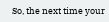So, the next time your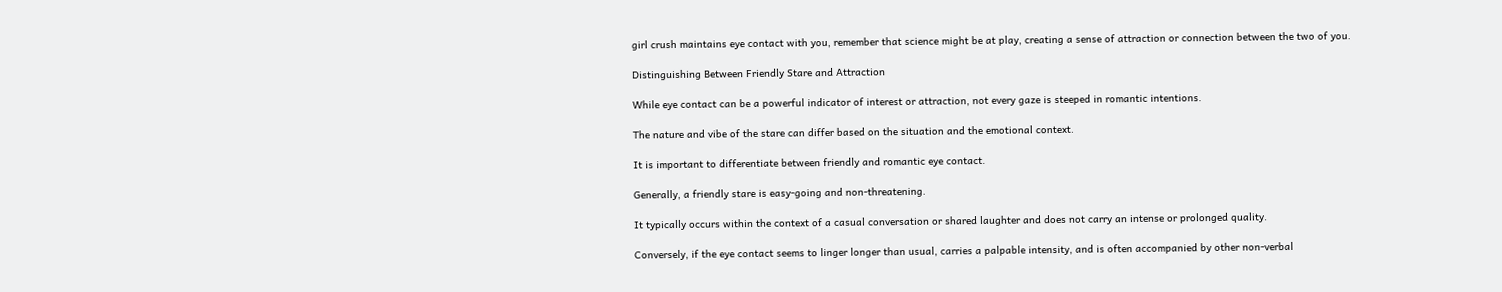girl crush maintains eye contact with you, remember that science might be at play, creating a sense of attraction or connection between the two of you.

Distinguishing Between Friendly Stare and Attraction

While eye contact can be a powerful indicator of interest or attraction, not every gaze is steeped in romantic intentions.

The nature and vibe of the stare can differ based on the situation and the emotional context.

It is important to differentiate between friendly and romantic eye contact.

Generally, a friendly stare is easy-going and non-threatening.

It typically occurs within the context of a casual conversation or shared laughter and does not carry an intense or prolonged quality.

Conversely, if the eye contact seems to linger longer than usual, carries a palpable intensity, and is often accompanied by other non-verbal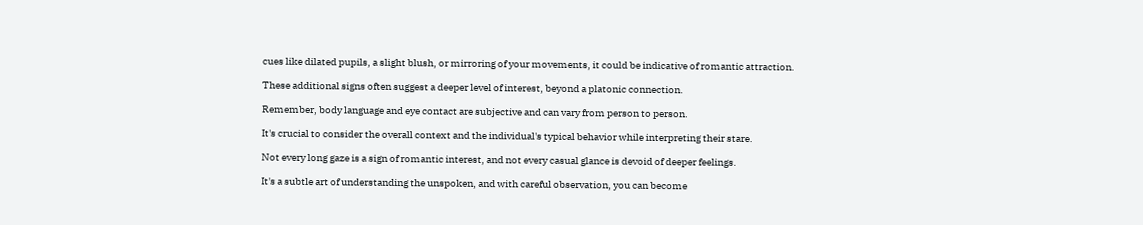cues like dilated pupils, a slight blush, or mirroring of your movements, it could be indicative of romantic attraction.

These additional signs often suggest a deeper level of interest, beyond a platonic connection.

Remember, body language and eye contact are subjective and can vary from person to person.

It's crucial to consider the overall context and the individual's typical behavior while interpreting their stare.

Not every long gaze is a sign of romantic interest, and not every casual glance is devoid of deeper feelings.

It's a subtle art of understanding the unspoken, and with careful observation, you can become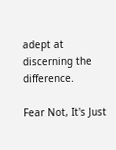adept at discerning the difference.

Fear Not, It's Just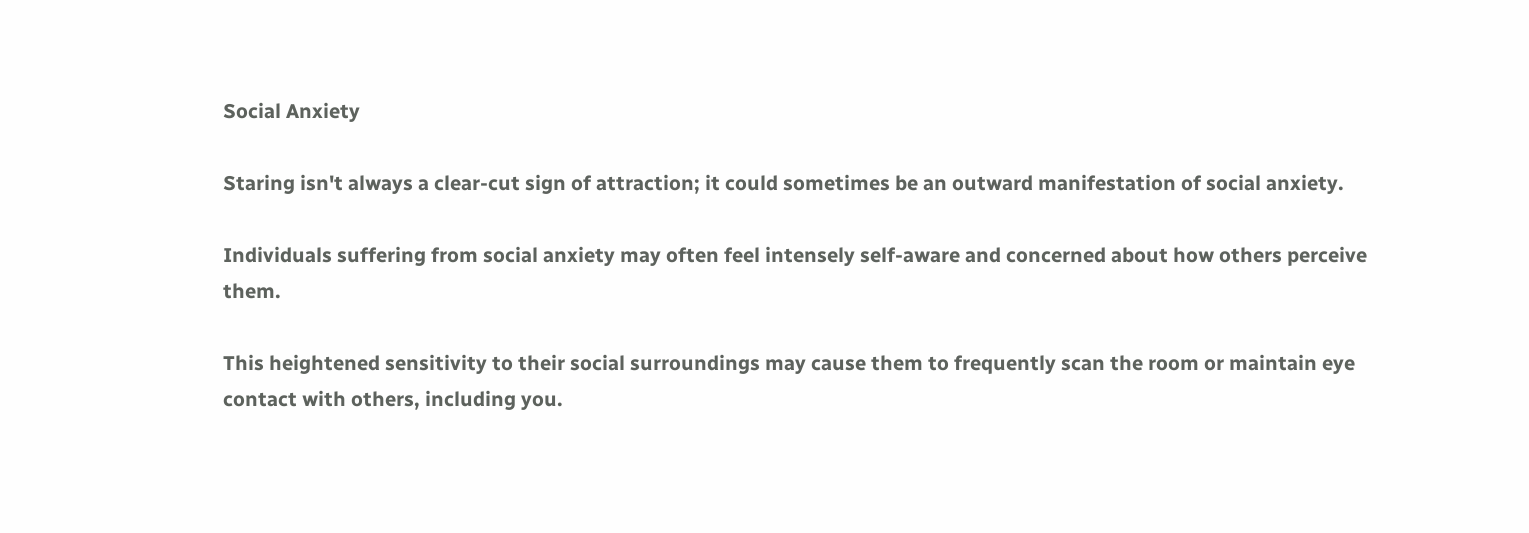Social Anxiety

Staring isn't always a clear-cut sign of attraction; it could sometimes be an outward manifestation of social anxiety.

Individuals suffering from social anxiety may often feel intensely self-aware and concerned about how others perceive them.

This heightened sensitivity to their social surroundings may cause them to frequently scan the room or maintain eye contact with others, including you.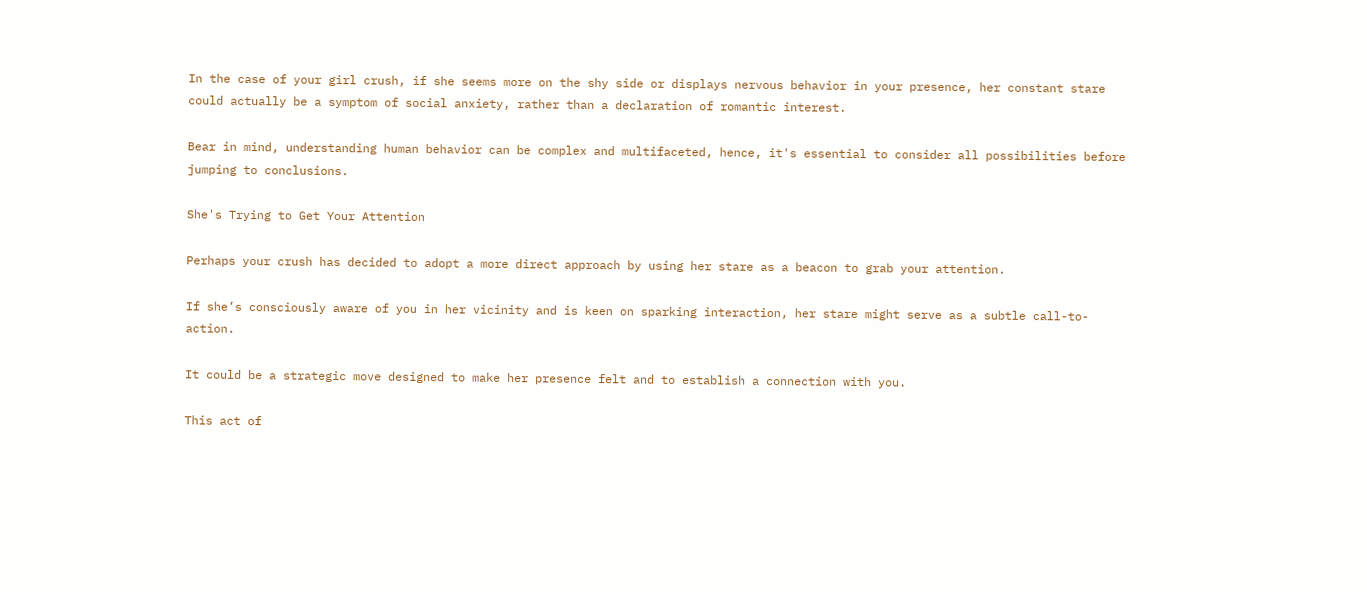In the case of your girl crush, if she seems more on the shy side or displays nervous behavior in your presence, her constant stare could actually be a symptom of social anxiety, rather than a declaration of romantic interest.

Bear in mind, understanding human behavior can be complex and multifaceted, hence, it's essential to consider all possibilities before jumping to conclusions.

She's Trying to Get Your Attention

Perhaps your crush has decided to adopt a more direct approach by using her stare as a beacon to grab your attention.

If she’s consciously aware of you in her vicinity and is keen on sparking interaction, her stare might serve as a subtle call-to-action.

It could be a strategic move designed to make her presence felt and to establish a connection with you.

This act of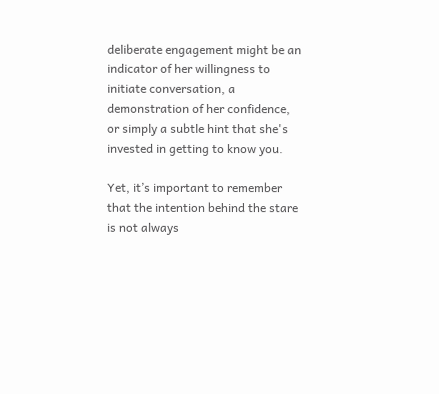deliberate engagement might be an indicator of her willingness to initiate conversation, a demonstration of her confidence, or simply a subtle hint that she's invested in getting to know you.

Yet, it’s important to remember that the intention behind the stare is not always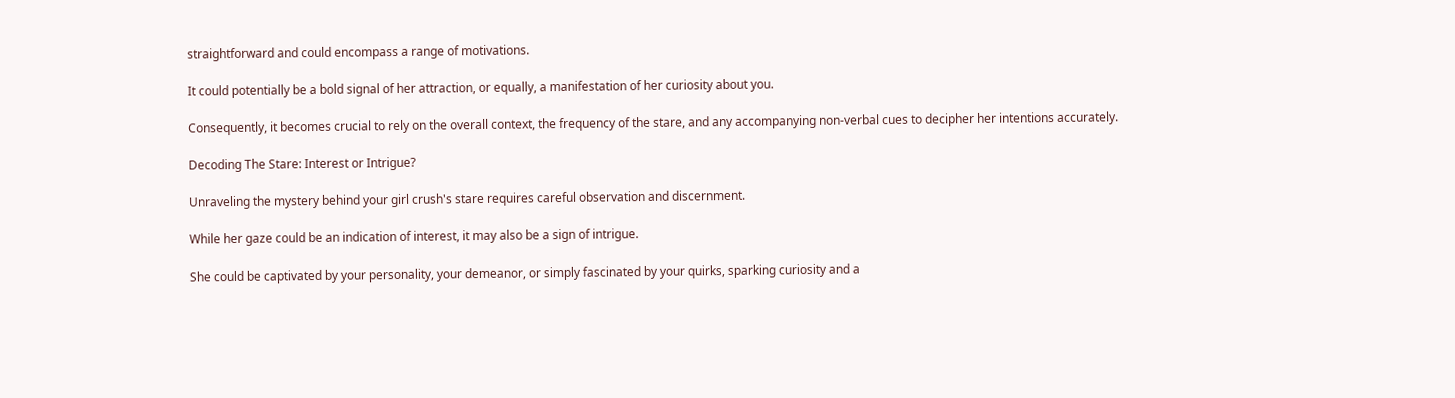straightforward and could encompass a range of motivations.

It could potentially be a bold signal of her attraction, or equally, a manifestation of her curiosity about you.

Consequently, it becomes crucial to rely on the overall context, the frequency of the stare, and any accompanying non-verbal cues to decipher her intentions accurately.

Decoding The Stare: Interest or Intrigue?

Unraveling the mystery behind your girl crush's stare requires careful observation and discernment.

While her gaze could be an indication of interest, it may also be a sign of intrigue.

She could be captivated by your personality, your demeanor, or simply fascinated by your quirks, sparking curiosity and a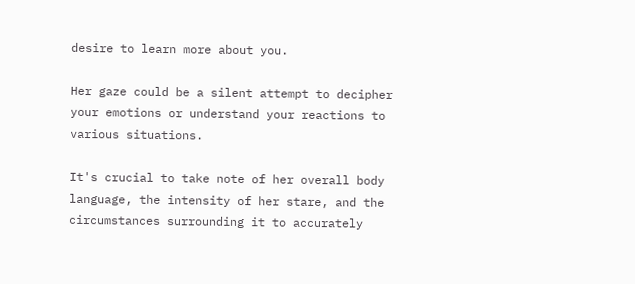desire to learn more about you.

Her gaze could be a silent attempt to decipher your emotions or understand your reactions to various situations.

It's crucial to take note of her overall body language, the intensity of her stare, and the circumstances surrounding it to accurately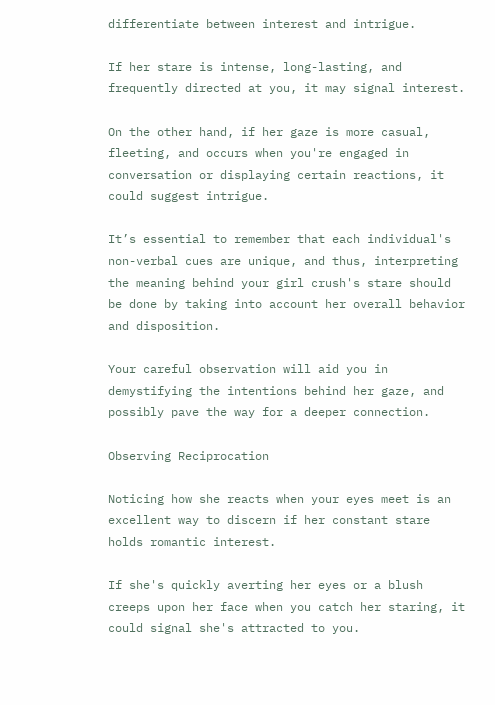differentiate between interest and intrigue.

If her stare is intense, long-lasting, and frequently directed at you, it may signal interest.

On the other hand, if her gaze is more casual, fleeting, and occurs when you're engaged in conversation or displaying certain reactions, it could suggest intrigue.

It’s essential to remember that each individual's non-verbal cues are unique, and thus, interpreting the meaning behind your girl crush's stare should be done by taking into account her overall behavior and disposition.

Your careful observation will aid you in demystifying the intentions behind her gaze, and possibly pave the way for a deeper connection.

Observing Reciprocation

Noticing how she reacts when your eyes meet is an excellent way to discern if her constant stare holds romantic interest.

If she's quickly averting her eyes or a blush creeps upon her face when you catch her staring, it could signal she's attracted to you.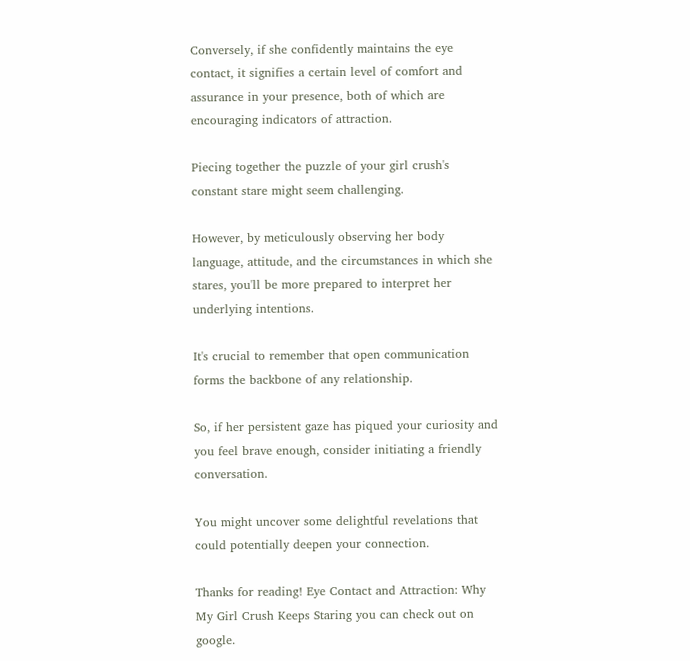Conversely, if she confidently maintains the eye contact, it signifies a certain level of comfort and assurance in your presence, both of which are encouraging indicators of attraction.

Piecing together the puzzle of your girl crush's constant stare might seem challenging.

However, by meticulously observing her body language, attitude, and the circumstances in which she stares, you'll be more prepared to interpret her underlying intentions.

It's crucial to remember that open communication forms the backbone of any relationship.

So, if her persistent gaze has piqued your curiosity and you feel brave enough, consider initiating a friendly conversation.

You might uncover some delightful revelations that could potentially deepen your connection.

Thanks for reading! Eye Contact and Attraction: Why My Girl Crush Keeps Staring you can check out on google.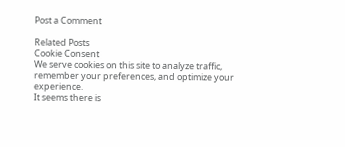Post a Comment

Related Posts
Cookie Consent
We serve cookies on this site to analyze traffic, remember your preferences, and optimize your experience.
It seems there is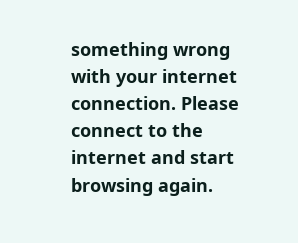something wrong with your internet connection. Please connect to the internet and start browsing again.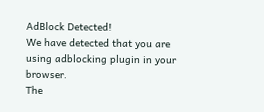AdBlock Detected!
We have detected that you are using adblocking plugin in your browser.
The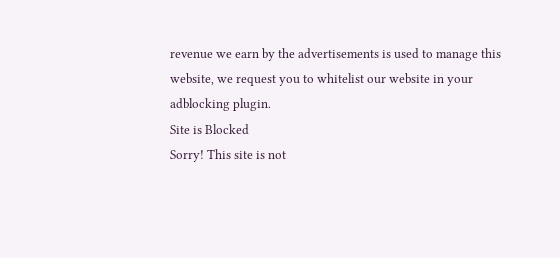revenue we earn by the advertisements is used to manage this website, we request you to whitelist our website in your adblocking plugin.
Site is Blocked
Sorry! This site is not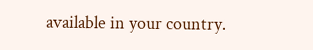available in your country.